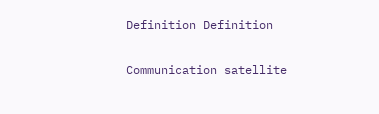Definition Definition

Communication satellite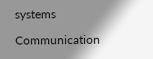systems

Communication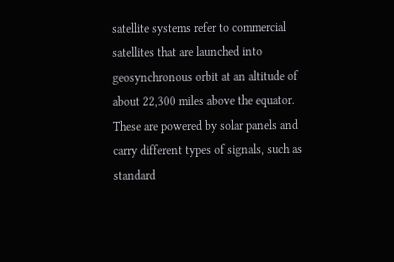satellite systems refer to commercial satellites that are launched into geosynchronous orbit at an altitude of about 22,300 miles above the equator. These are powered by solar panels and carry different types of signals, such as standard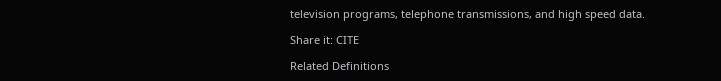television programs, telephone transmissions, and high speed data.

Share it: CITE

Related Definitions